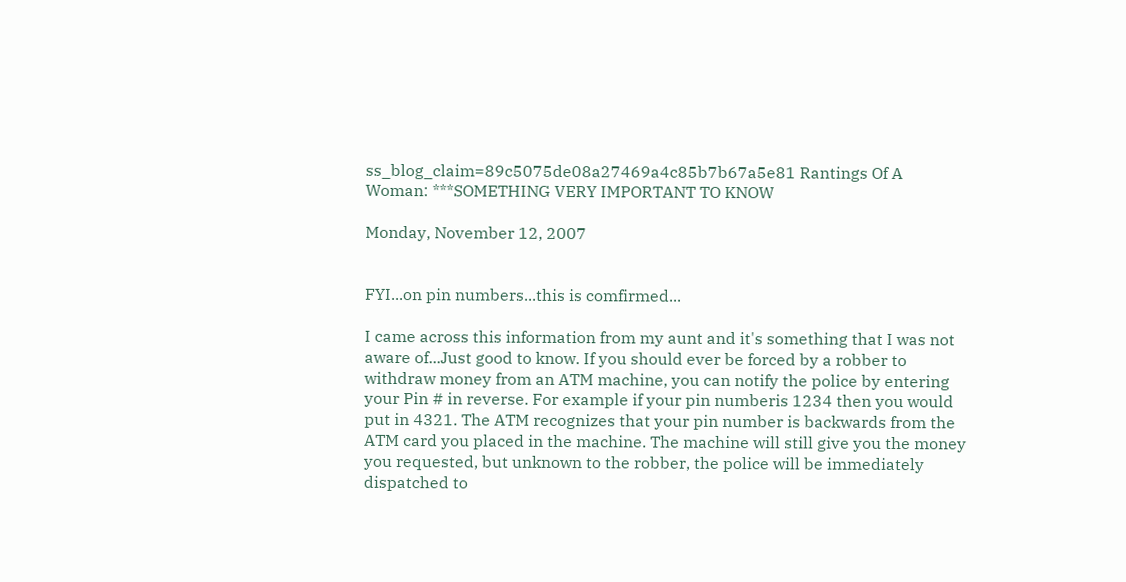ss_blog_claim=89c5075de08a27469a4c85b7b67a5e81 Rantings Of A Woman: ***SOMETHING VERY IMPORTANT TO KNOW

Monday, November 12, 2007


FYI...on pin numbers...this is comfirmed...

I came across this information from my aunt and it's something that I was not aware of...Just good to know. If you should ever be forced by a robber to withdraw money from an ATM machine, you can notify the police by entering your Pin # in reverse. For example if your pin numberis 1234 then you would put in 4321. The ATM recognizes that your pin number is backwards from the ATM card you placed in the machine. The machine will still give you the money you requested, but unknown to the robber, the police will be immediately dispatched to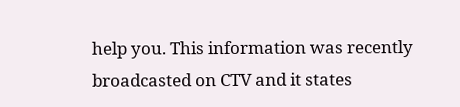help you. This information was recently broadcasted on CTV and it states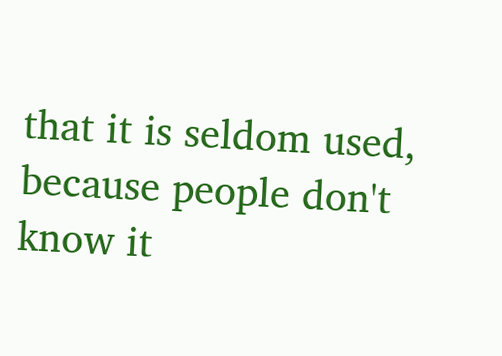that it is seldom used, because people don't know it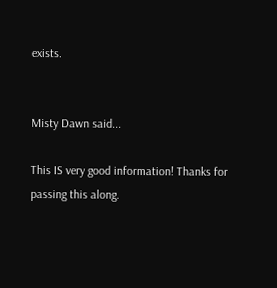exists.


Misty Dawn said...

This IS very good information! Thanks for passing this along.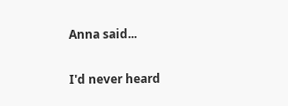Anna said...

I'd never heard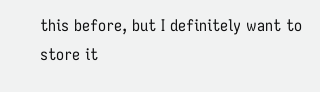this before, but I definitely want to store it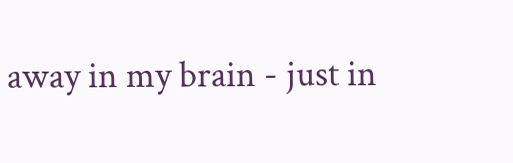away in my brain - just in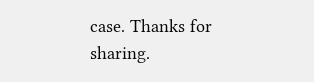case. Thanks for sharing.